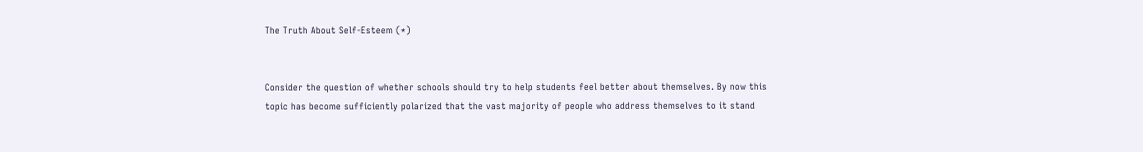The Truth About Self-Esteem (*)


Consider the question of whether schools should try to help students feel better about themselves. By now this topic has become sufficiently polarized that the vast majority of people who address themselves to it stand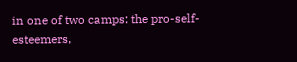in one of two camps: the pro-self-esteemers,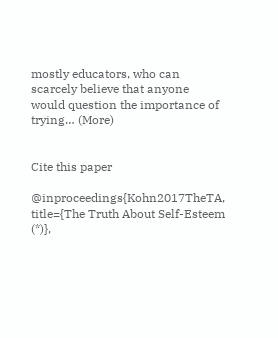mostly educators, who can scarcely believe that anyone would question the importance of trying… (More)


Cite this paper

@inproceedings{Kohn2017TheTA, title={The Truth About Self-Esteem (*)},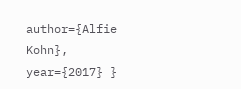author={Alfie Kohn}, year={2017} }